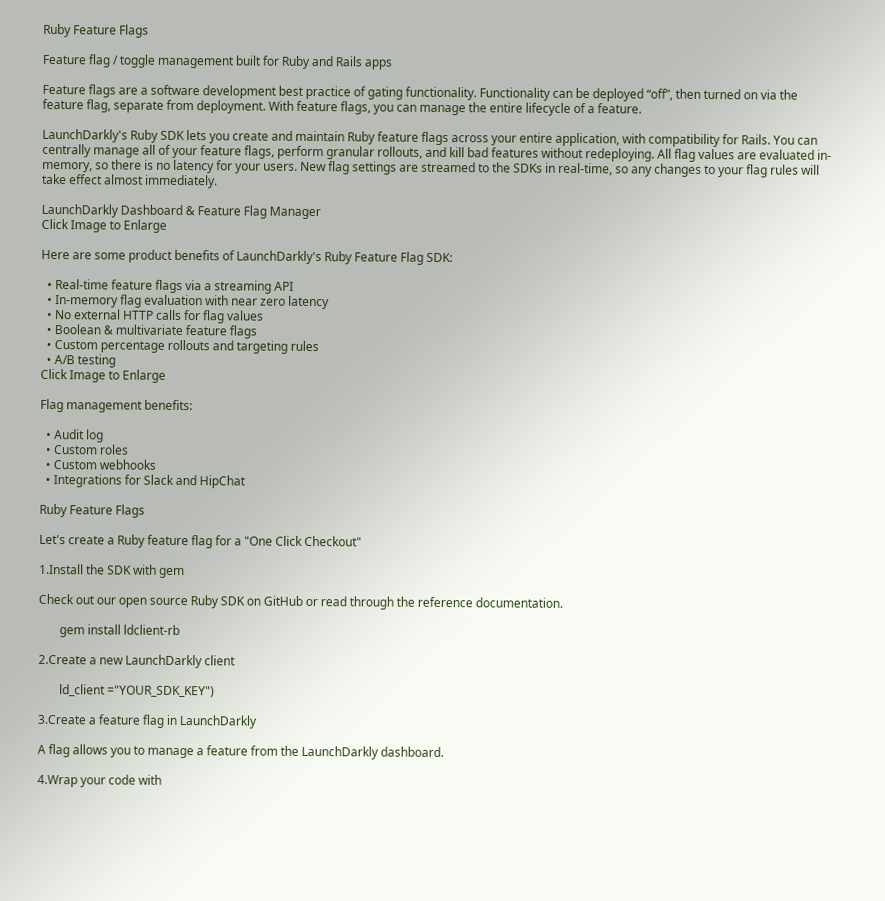Ruby Feature Flags

Feature flag / toggle management built for Ruby and Rails apps

Feature flags are a software development best practice of gating functionality. Functionality can be deployed “off”, then turned on via the feature flag, separate from deployment. With feature flags, you can manage the entire lifecycle of a feature.

LaunchDarkly's Ruby SDK lets you create and maintain Ruby feature flags across your entire application, with compatibility for Rails. You can centrally manage all of your feature flags, perform granular rollouts, and kill bad features without redeploying. All flag values are evaluated in-memory, so there is no latency for your users. New flag settings are streamed to the SDKs in real-time, so any changes to your flag rules will take effect almost immediately.

LaunchDarkly Dashboard & Feature Flag Manager
Click Image to Enlarge

Here are some product benefits of LaunchDarkly's Ruby Feature Flag SDK:

  • Real-time feature flags via a streaming API
  • In-memory flag evaluation with near zero latency
  • No external HTTP calls for flag values
  • Boolean & multivariate feature flags
  • Custom percentage rollouts and targeting rules
  • A/B testing
Click Image to Enlarge

Flag management benefits:

  • Audit log
  • Custom roles
  • Custom webhooks
  • Integrations for Slack and HipChat

Ruby Feature Flags

Let's create a Ruby feature flag for a "One Click Checkout"

1.Install the SDK with gem

Check out our open source Ruby SDK on GitHub or read through the reference documentation.

       gem install ldclient-rb

2.Create a new LaunchDarkly client

       ld_client ="YOUR_SDK_KEY")

3.Create a feature flag in LaunchDarkly

A flag allows you to manage a feature from the LaunchDarkly dashboard.

4.Wrap your code with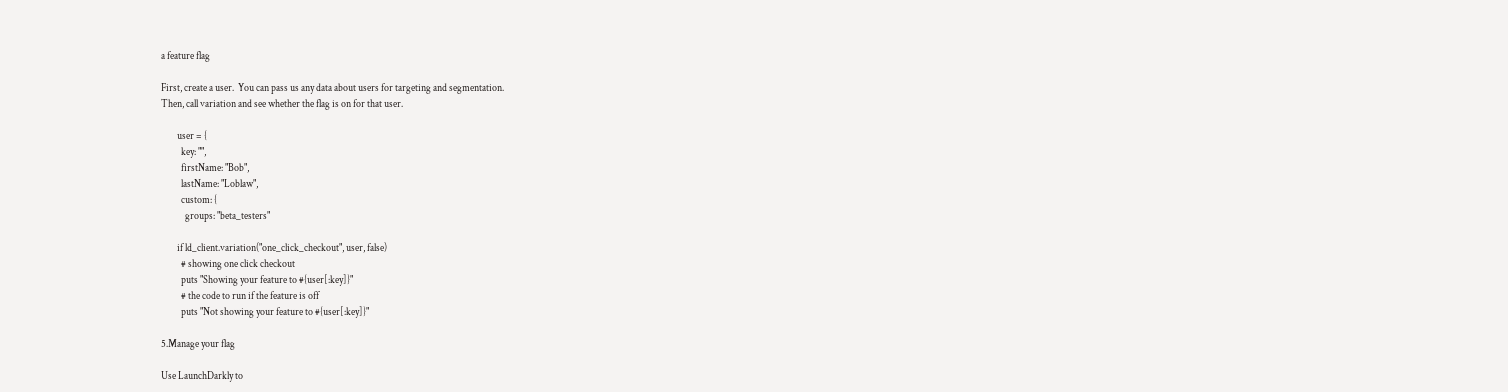a feature flag

First, create a user.  You can pass us any data about users for targeting and segmentation.
Then, call variation and see whether the flag is on for that user.

        user = {
          key: "",
          firstName: "Bob",
          lastName: "Loblaw",
          custom: {
            groups: "beta_testers"

        if ld_client.variation("one_click_checkout", user, false)
          # showing one click checkout
          puts "Showing your feature to #{user[:key]}"
          # the code to run if the feature is off
          puts "Not showing your feature to #{user[:key]}"

5.Manage your flag

Use LaunchDarkly to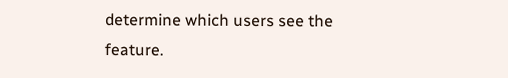determine which users see the feature.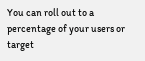You can roll out to a percentage of your users or target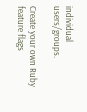individual users/groups.

Create your own Ruby feature flags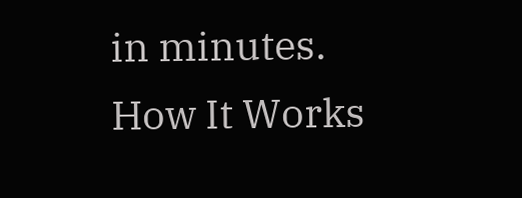in minutes.
How It Works